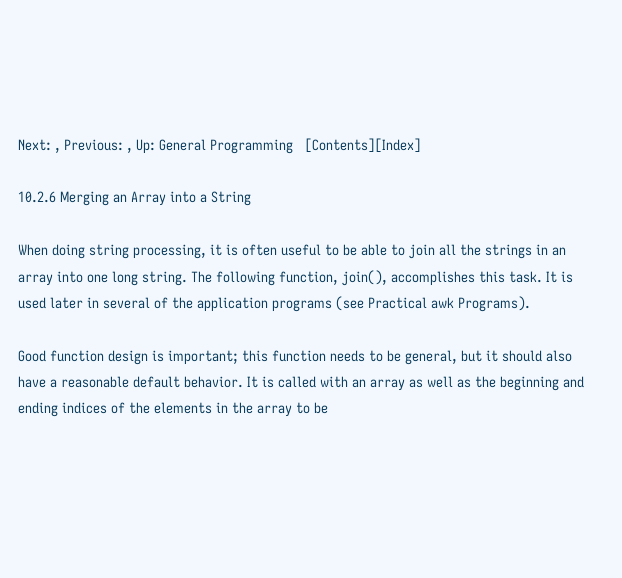Next: , Previous: , Up: General Programming   [Contents][Index]

10.2.6 Merging an Array into a String

When doing string processing, it is often useful to be able to join all the strings in an array into one long string. The following function, join(), accomplishes this task. It is used later in several of the application programs (see Practical awk Programs).

Good function design is important; this function needs to be general, but it should also have a reasonable default behavior. It is called with an array as well as the beginning and ending indices of the elements in the array to be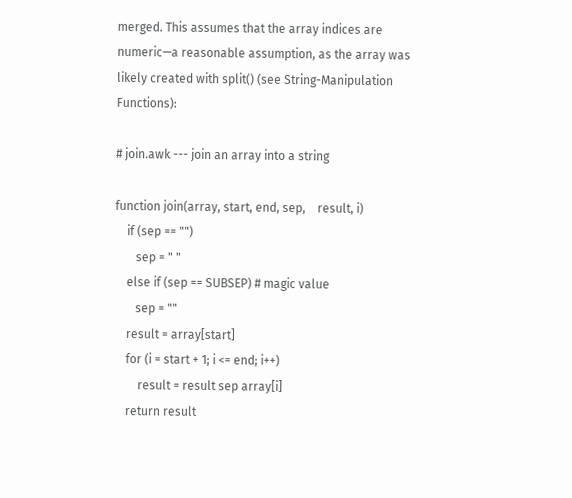merged. This assumes that the array indices are numeric—a reasonable assumption, as the array was likely created with split() (see String-Manipulation Functions):

# join.awk --- join an array into a string

function join(array, start, end, sep,    result, i)
    if (sep == "")
       sep = " "
    else if (sep == SUBSEP) # magic value
       sep = ""
    result = array[start]
    for (i = start + 1; i <= end; i++)
        result = result sep array[i]
    return result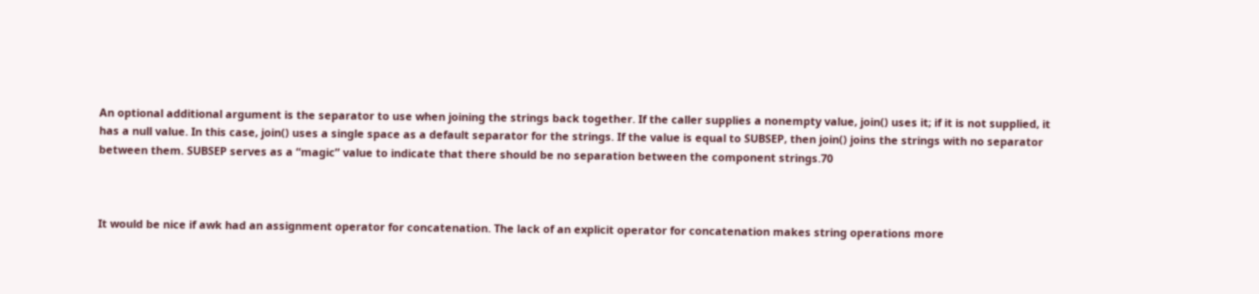An optional additional argument is the separator to use when joining the strings back together. If the caller supplies a nonempty value, join() uses it; if it is not supplied, it has a null value. In this case, join() uses a single space as a default separator for the strings. If the value is equal to SUBSEP, then join() joins the strings with no separator between them. SUBSEP serves as a “magic” value to indicate that there should be no separation between the component strings.70



It would be nice if awk had an assignment operator for concatenation. The lack of an explicit operator for concatenation makes string operations more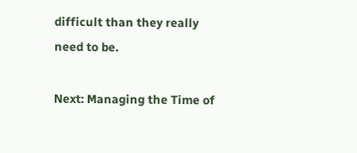difficult than they really need to be.

Next: Managing the Time of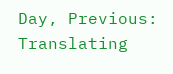Day, Previous: Translating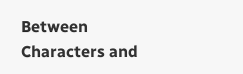Between Characters and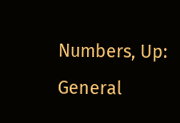Numbers, Up: General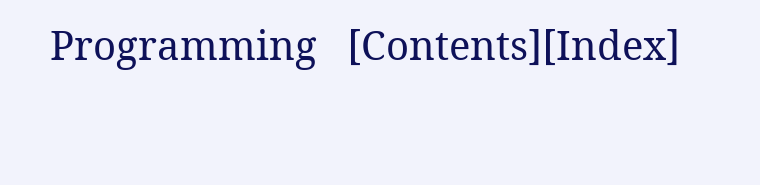Programming   [Contents][Index]